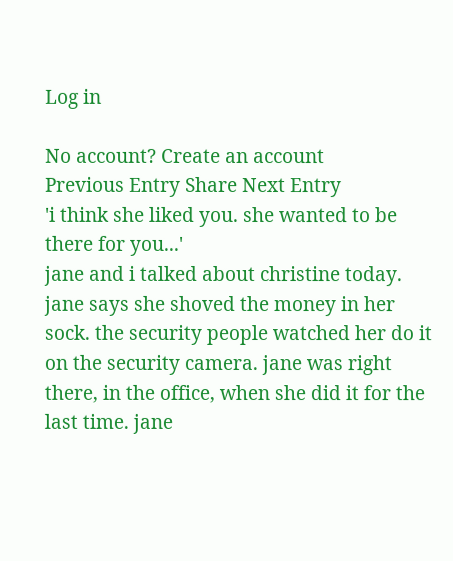Log in

No account? Create an account
Previous Entry Share Next Entry
'i think she liked you. she wanted to be there for you...'
jane and i talked about christine today. jane says she shoved the money in her sock. the security people watched her do it on the security camera. jane was right there, in the office, when she did it for the last time. jane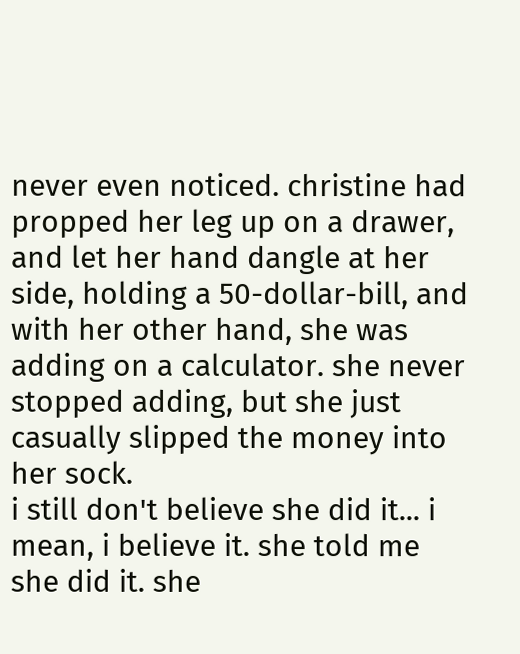never even noticed. christine had propped her leg up on a drawer, and let her hand dangle at her side, holding a 50-dollar-bill, and with her other hand, she was adding on a calculator. she never stopped adding, but she just casually slipped the money into her sock.
i still don't believe she did it... i mean, i believe it. she told me she did it. she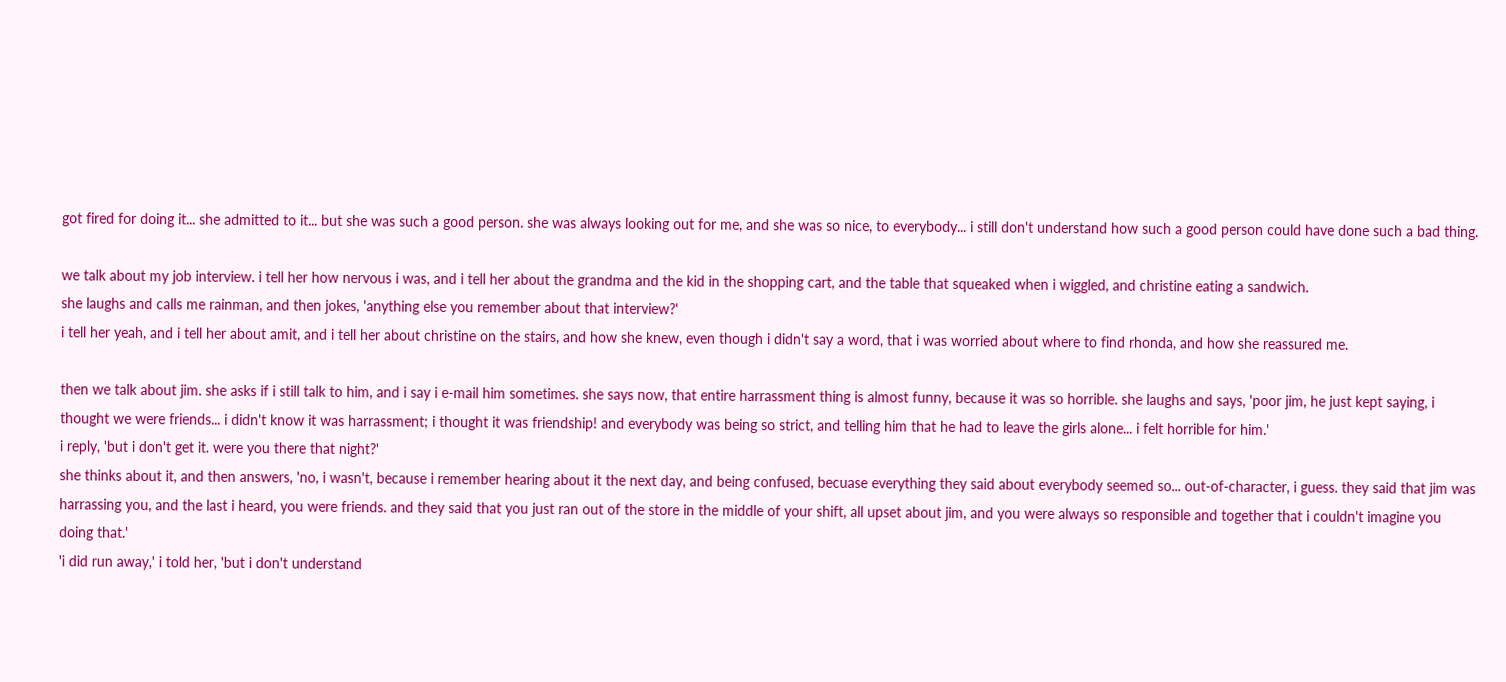got fired for doing it... she admitted to it... but she was such a good person. she was always looking out for me, and she was so nice, to everybody... i still don't understand how such a good person could have done such a bad thing.

we talk about my job interview. i tell her how nervous i was, and i tell her about the grandma and the kid in the shopping cart, and the table that squeaked when i wiggled, and christine eating a sandwich.
she laughs and calls me rainman, and then jokes, 'anything else you remember about that interview?'
i tell her yeah, and i tell her about amit, and i tell her about christine on the stairs, and how she knew, even though i didn't say a word, that i was worried about where to find rhonda, and how she reassured me.

then we talk about jim. she asks if i still talk to him, and i say i e-mail him sometimes. she says now, that entire harrassment thing is almost funny, because it was so horrible. she laughs and says, 'poor jim, he just kept saying, i thought we were friends... i didn't know it was harrassment; i thought it was friendship! and everybody was being so strict, and telling him that he had to leave the girls alone... i felt horrible for him.'
i reply, 'but i don't get it. were you there that night?'
she thinks about it, and then answers, 'no, i wasn't, because i remember hearing about it the next day, and being confused, becuase everything they said about everybody seemed so... out-of-character, i guess. they said that jim was harrassing you, and the last i heard, you were friends. and they said that you just ran out of the store in the middle of your shift, all upset about jim, and you were always so responsible and together that i couldn't imagine you doing that.'
'i did run away,' i told her, 'but i don't understand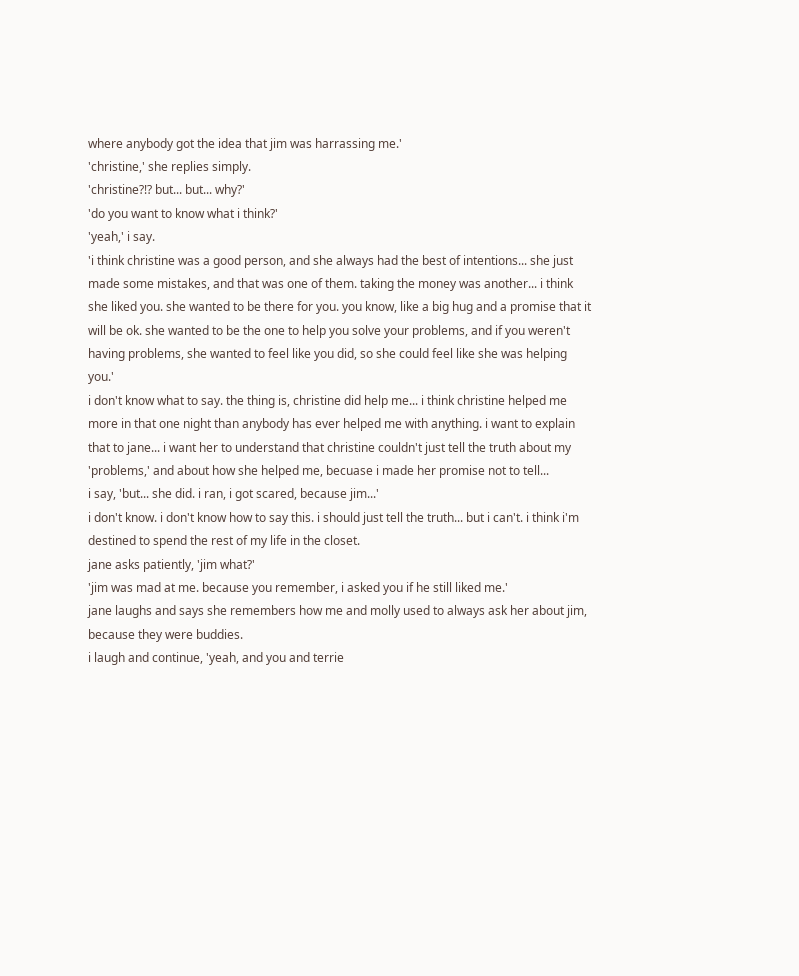where anybody got the idea that jim was harrassing me.'
'christine,' she replies simply.
'christine?!? but... but... why?'
'do you want to know what i think?'
'yeah,' i say.
'i think christine was a good person, and she always had the best of intentions... she just made some mistakes, and that was one of them. taking the money was another... i think she liked you. she wanted to be there for you. you know, like a big hug and a promise that it will be ok. she wanted to be the one to help you solve your problems, and if you weren't having problems, she wanted to feel like you did, so she could feel like she was helping you.'
i don't know what to say. the thing is, christine did help me... i think christine helped me more in that one night than anybody has ever helped me with anything. i want to explain that to jane... i want her to understand that christine couldn't just tell the truth about my 'problems,' and about how she helped me, becuase i made her promise not to tell...
i say, 'but... she did. i ran, i got scared, because jim...'
i don't know. i don't know how to say this. i should just tell the truth... but i can't. i think i'm destined to spend the rest of my life in the closet.
jane asks patiently, 'jim what?'
'jim was mad at me. because you remember, i asked you if he still liked me.'
jane laughs and says she remembers how me and molly used to always ask her about jim, because they were buddies.
i laugh and continue, 'yeah, and you and terrie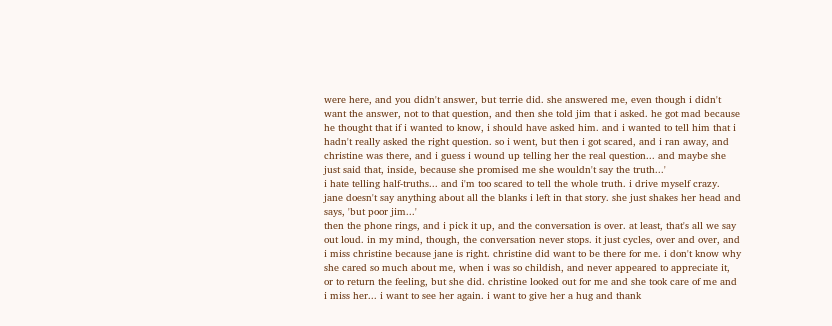were here, and you didn't answer, but terrie did. she answered me, even though i didn't want the answer, not to that question, and then she told jim that i asked. he got mad because he thought that if i wanted to know, i should have asked him. and i wanted to tell him that i hadn't really asked the right question. so i went, but then i got scared, and i ran away, and christine was there, and i guess i wound up telling her the real question... and maybe she just said that, inside, because she promised me she wouldn't say the truth...'
i hate telling half-truths... and i'm too scared to tell the whole truth. i drive myself crazy.
jane doesn't say anything about all the blanks i left in that story. she just shakes her head and says, 'but poor jim...'
then the phone rings, and i pick it up, and the conversation is over. at least, that's all we say out loud. in my mind, though, the conversation never stops. it just cycles, over and over, and i miss christine because jane is right. christine did want to be there for me. i don't know why she cared so much about me, when i was so childish, and never appeared to appreciate it, or to return the feeling, but she did. christine looked out for me and she took care of me and i miss her... i want to see her again. i want to give her a hug and thank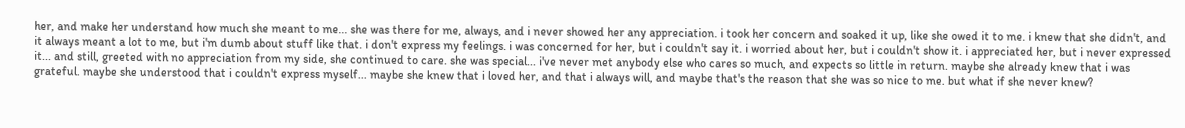her, and make her understand how much she meant to me... she was there for me, always, and i never showed her any appreciation. i took her concern and soaked it up, like she owed it to me. i knew that she didn't, and it always meant a lot to me, but i'm dumb about stuff like that. i don't express my feelings. i was concerned for her, but i couldn't say it. i worried about her, but i couldn't show it. i appreciated her, but i never expressed it... and still, greeted with no appreciation from my side, she continued to care. she was special... i've never met anybody else who cares so much, and expects so little in return. maybe she already knew that i was grateful. maybe she understood that i couldn't express myself... maybe she knew that i loved her, and that i always will, and maybe that's the reason that she was so nice to me. but what if she never knew?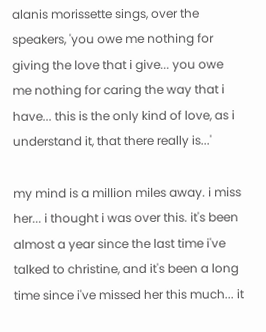alanis morissette sings, over the speakers, 'you owe me nothing for giving the love that i give... you owe me nothing for caring the way that i have... this is the only kind of love, as i understand it, that there really is...'

my mind is a million miles away. i miss her... i thought i was over this. it's been almost a year since the last time i've talked to christine, and it's been a long time since i've missed her this much... it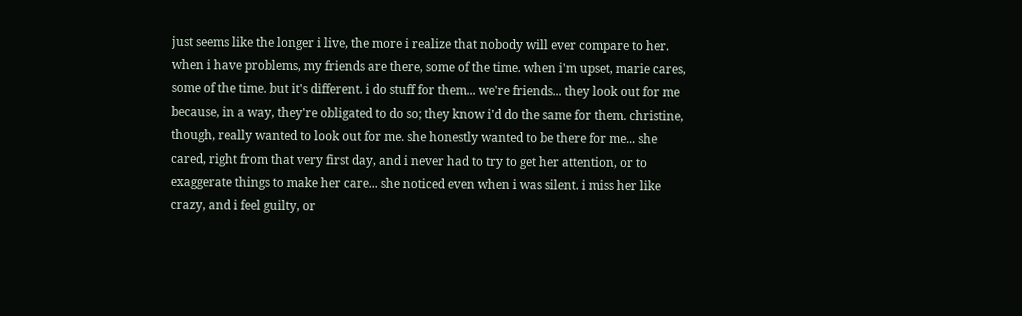just seems like the longer i live, the more i realize that nobody will ever compare to her. when i have problems, my friends are there, some of the time. when i'm upset, marie cares, some of the time. but it's different. i do stuff for them... we're friends... they look out for me because, in a way, they're obligated to do so; they know i'd do the same for them. christine, though, really wanted to look out for me. she honestly wanted to be there for me... she cared, right from that very first day, and i never had to try to get her attention, or to exaggerate things to make her care... she noticed even when i was silent. i miss her like crazy, and i feel guilty, or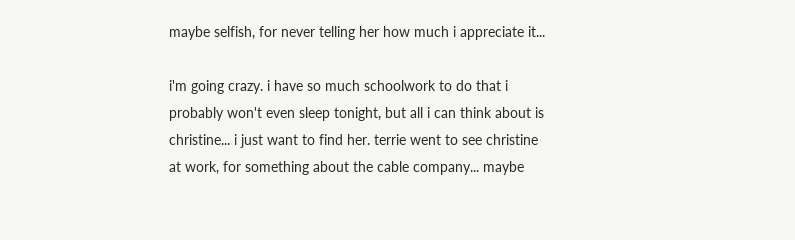maybe selfish, for never telling her how much i appreciate it...

i'm going crazy. i have so much schoolwork to do that i probably won't even sleep tonight, but all i can think about is christine... i just want to find her. terrie went to see christine at work, for something about the cable company... maybe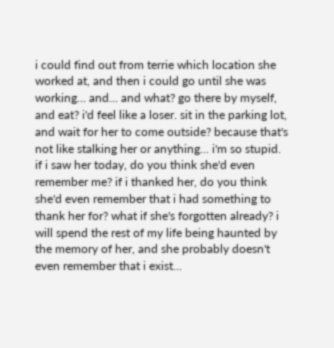i could find out from terrie which location she worked at, and then i could go until she was working... and... and what? go there by myself, and eat? i'd feel like a loser. sit in the parking lot, and wait for her to come outside? because that's not like stalking her or anything... i'm so stupid. if i saw her today, do you think she'd even remember me? if i thanked her, do you think she'd even remember that i had something to thank her for? what if she's forgotten already? i will spend the rest of my life being haunted by the memory of her, and she probably doesn't even remember that i exist...